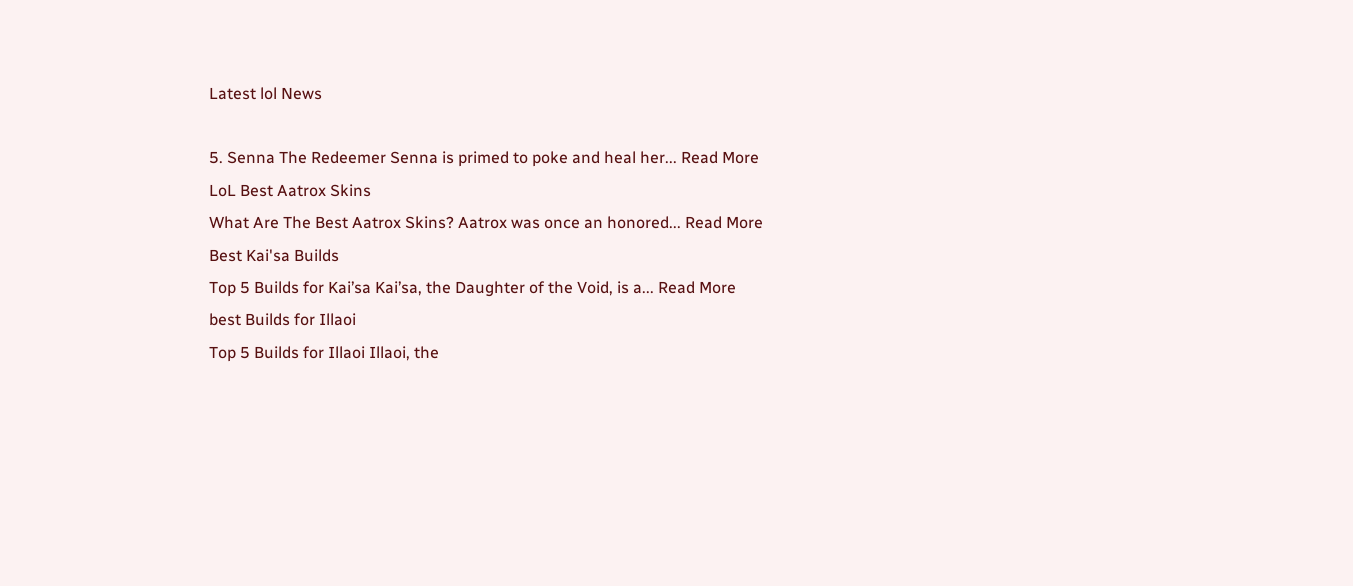Latest lol News

5. Senna The Redeemer Senna is primed to poke and heal her... Read More
LoL Best Aatrox Skins
What Are The Best Aatrox Skins? Aatrox was once an honored... Read More
Best Kai'sa Builds
Top 5 Builds for Kai’sa Kai’sa, the Daughter of the Void, is a... Read More
best Builds for Illaoi
Top 5 Builds for Illaoi Illaoi, the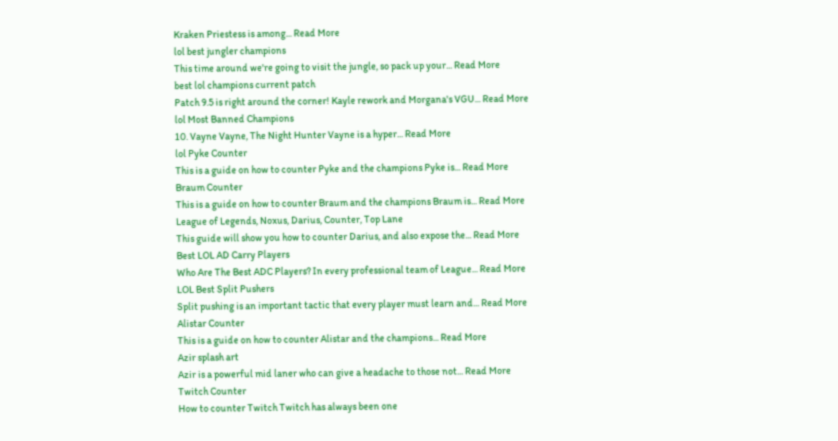Kraken Priestess is among... Read More
lol best jungler champions
This time around we're going to visit the jungle, so pack up your... Read More
best lol champions current patch
Patch 9.5 is right around the corner! Kayle rework and Morgana's VGU... Read More
lol Most Banned Champions
10. Vayne Vayne, The Night Hunter Vayne is a hyper... Read More
lol Pyke Counter
This is a guide on how to counter Pyke and the champions Pyke is... Read More
Braum Counter
This is a guide on how to counter Braum and the champions Braum is... Read More
League of Legends, Noxus, Darius, Counter, Top Lane
This guide will show you how to counter Darius, and also expose the... Read More
Best LOL AD Carry Players
Who Are The Best ADC Players? In every professional team of League... Read More
LOL Best Split Pushers
Split pushing is an important tactic that every player must learn and... Read More
Alistar Counter
This is a guide on how to counter Alistar and the champions... Read More
Azir splash art
Azir is a powerful mid laner who can give a headache to those not... Read More
Twitch Counter
How to counter Twitch Twitch has always been one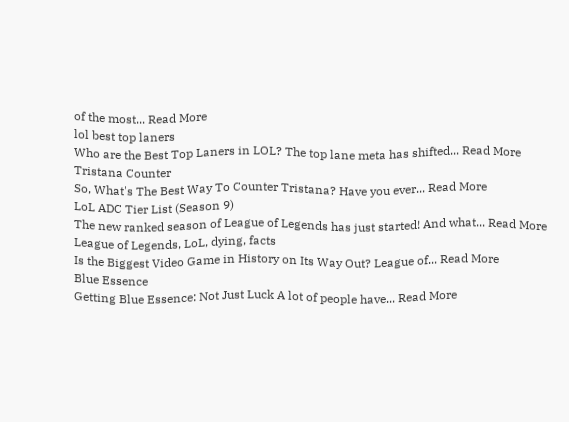of the most... Read More
lol best top laners
Who are the Best Top Laners in LOL? The top lane meta has shifted... Read More
Tristana Counter
So, What's The Best Way To Counter Tristana? Have you ever... Read More
LoL ADC Tier List (Season 9)
The new ranked season of League of Legends has just started! And what... Read More
League of Legends, LoL, dying, facts
Is the Biggest Video Game in History on Its Way Out? League of... Read More
Blue Essence
Getting Blue Essence: Not Just Luck A lot of people have... Read More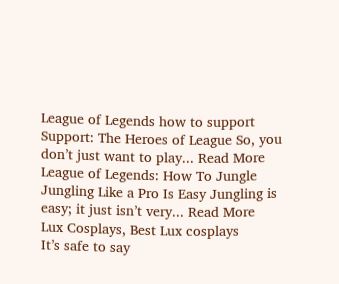League of Legends how to support
Support: The Heroes of League So, you don’t just want to play... Read More
League of Legends: How To Jungle
Jungling Like a Pro Is Easy Jungling is easy; it just isn’t very... Read More
Lux Cosplays, Best Lux cosplays
It’s safe to say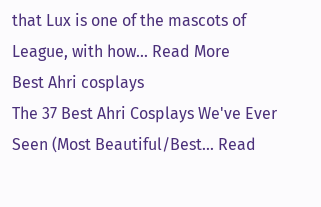that Lux is one of the mascots of League, with how... Read More
Best Ahri cosplays
The 37 Best Ahri Cosplays We've Ever Seen (Most Beautiful/Best... Read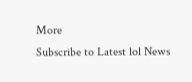More
Subscribe to Latest lol News